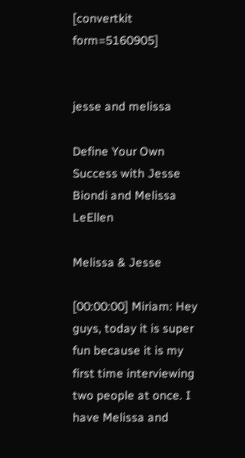[convertkit form=5160905]


jesse and melissa

Define Your Own Success with Jesse Biondi and Melissa LeEllen

Melissa & Jesse

[00:00:00] Miriam: Hey guys, today it is super fun because it is my first time interviewing two people at once. I have Melissa and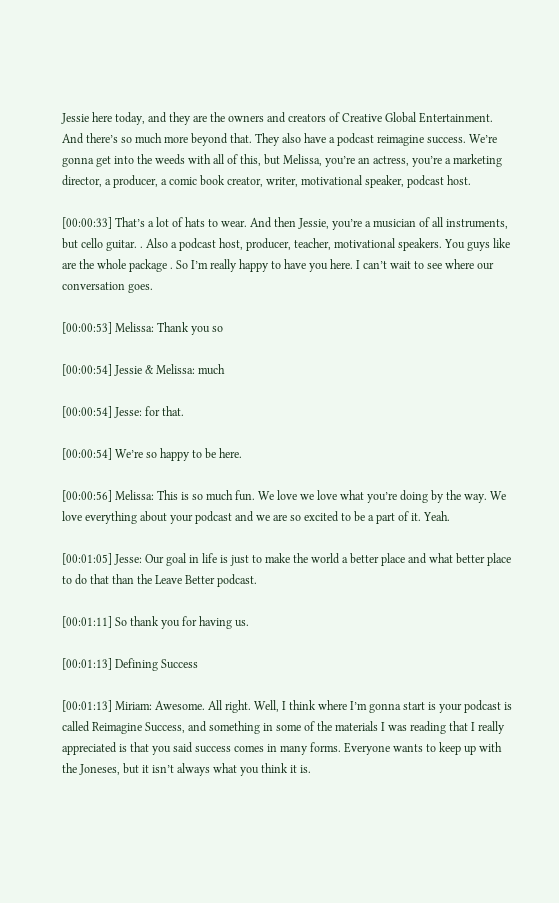Jessie here today, and they are the owners and creators of Creative Global Entertainment. And there’s so much more beyond that. They also have a podcast reimagine success. We’re gonna get into the weeds with all of this, but Melissa, you’re an actress, you’re a marketing director, a producer, a comic book creator, writer, motivational speaker, podcast host.

[00:00:33] That’s a lot of hats to wear. And then Jessie, you’re a musician of all instruments, but cello guitar. . Also a podcast host, producer, teacher, motivational speakers. You guys like are the whole package . So I’m really happy to have you here. I can’t wait to see where our conversation goes.

[00:00:53] Melissa: Thank you so

[00:00:54] Jessie & Melissa: much

[00:00:54] Jesse: for that.

[00:00:54] We’re so happy to be here.

[00:00:56] Melissa: This is so much fun. We love we love what you’re doing by the way. We love everything about your podcast and we are so excited to be a part of it. Yeah.

[00:01:05] Jesse: Our goal in life is just to make the world a better place and what better place to do that than the Leave Better podcast.

[00:01:11] So thank you for having us.

[00:01:13] Defining Success

[00:01:13] Miriam: Awesome. All right. Well, I think where I’m gonna start is your podcast is called Reimagine Success, and something in some of the materials I was reading that I really appreciated is that you said success comes in many forms. Everyone wants to keep up with the Joneses, but it isn’t always what you think it is.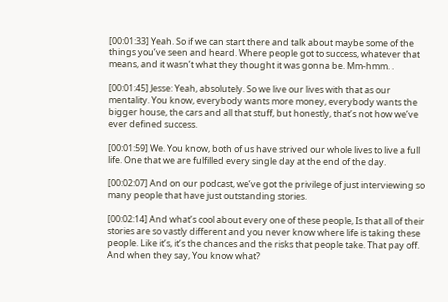[00:01:33] Yeah. So if we can start there and talk about maybe some of the things you’ve seen and heard. Where people got to success, whatever that means, and it wasn’t what they thought it was gonna be. Mm-hmm. .

[00:01:45] Jesse: Yeah, absolutely. So we live our lives with that as our mentality. You know, everybody wants more money, everybody wants the bigger house, the cars and all that stuff, but honestly, that’s not how we’ve ever defined success.

[00:01:59] We. You know, both of us have strived our whole lives to live a full life. One that we are fulfilled every single day at the end of the day.

[00:02:07] And on our podcast, we’ve got the privilege of just interviewing so many people that have just outstanding stories.

[00:02:14] And what’s cool about every one of these people, Is that all of their stories are so vastly different and you never know where life is taking these people. Like it’s, it’s the chances and the risks that people take. That pay off. And when they say, You know what?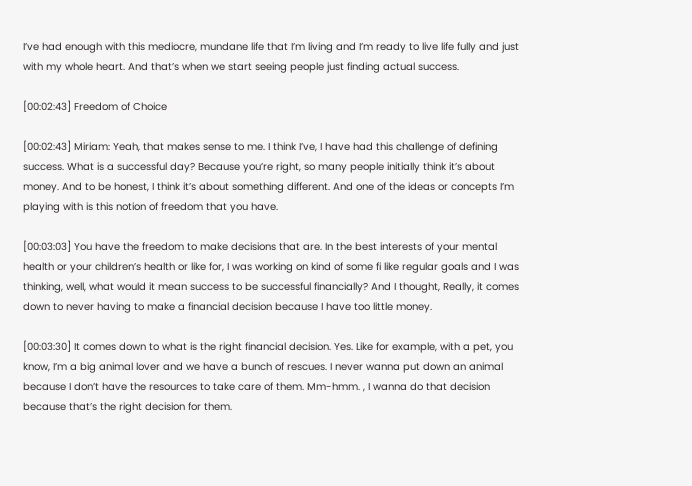I’ve had enough with this mediocre, mundane life that I’m living and I’m ready to live life fully and just with my whole heart. And that’s when we start seeing people just finding actual success.

[00:02:43] Freedom of Choice

[00:02:43] Miriam: Yeah, that makes sense to me. I think I’ve, I have had this challenge of defining success. What is a successful day? Because you’re right, so many people initially think it’s about money. And to be honest, I think it’s about something different. And one of the ideas or concepts I’m playing with is this notion of freedom that you have.

[00:03:03] You have the freedom to make decisions that are. In the best interests of your mental health or your children’s health or like for, I was working on kind of some fi like regular goals and I was thinking, well, what would it mean success to be successful financially? And I thought, Really, it comes down to never having to make a financial decision because I have too little money.

[00:03:30] It comes down to what is the right financial decision. Yes. Like for example, with a pet, you know, I’m a big animal lover and we have a bunch of rescues. I never wanna put down an animal because I don’t have the resources to take care of them. Mm-hmm. , I wanna do that decision because that’s the right decision for them.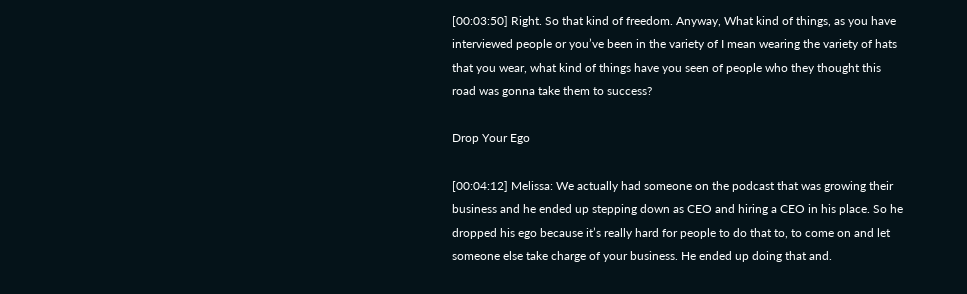[00:03:50] Right. So that kind of freedom. Anyway, What kind of things, as you have interviewed people or you’ve been in the variety of I mean wearing the variety of hats that you wear, what kind of things have you seen of people who they thought this road was gonna take them to success?

Drop Your Ego

[00:04:12] Melissa: We actually had someone on the podcast that was growing their business and he ended up stepping down as CEO and hiring a CEO in his place. So he dropped his ego because it’s really hard for people to do that to, to come on and let someone else take charge of your business. He ended up doing that and.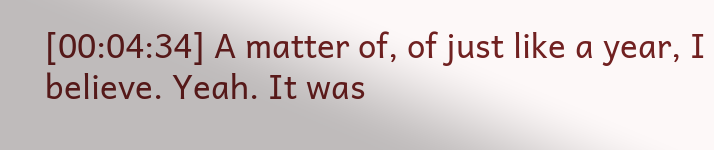[00:04:34] A matter of, of just like a year, I believe. Yeah. It was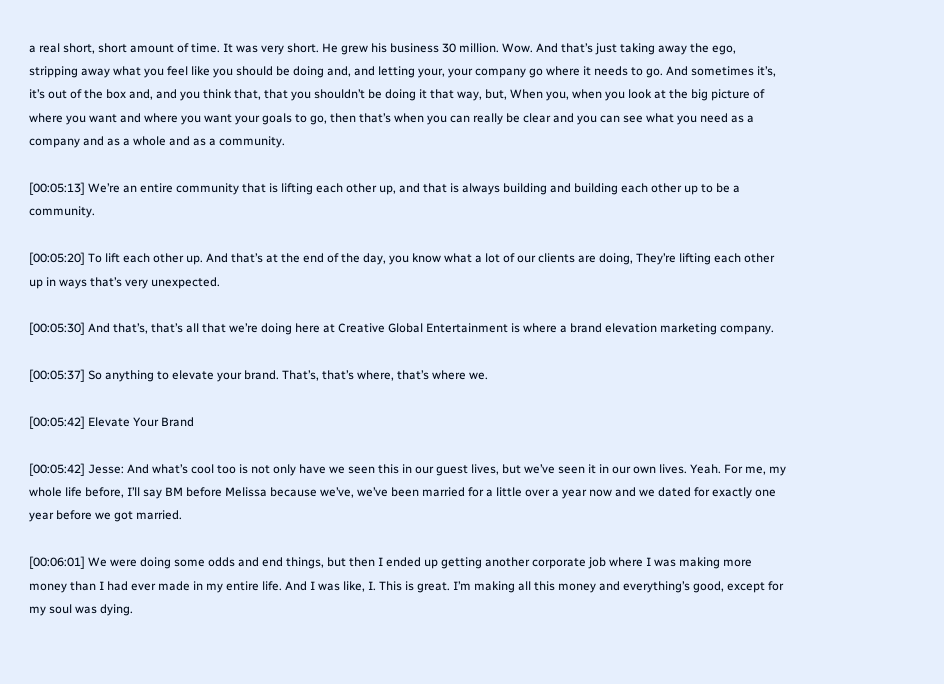a real short, short amount of time. It was very short. He grew his business 30 million. Wow. And that’s just taking away the ego, stripping away what you feel like you should be doing and, and letting your, your company go where it needs to go. And sometimes it’s, it’s out of the box and, and you think that, that you shouldn’t be doing it that way, but, When you, when you look at the big picture of where you want and where you want your goals to go, then that’s when you can really be clear and you can see what you need as a company and as a whole and as a community.

[00:05:13] We’re an entire community that is lifting each other up, and that is always building and building each other up to be a community.

[00:05:20] To lift each other up. And that’s at the end of the day, you know what a lot of our clients are doing, They’re lifting each other up in ways that’s very unexpected.

[00:05:30] And that’s, that’s all that we’re doing here at Creative Global Entertainment is where a brand elevation marketing company.

[00:05:37] So anything to elevate your brand. That’s, that’s where, that’s where we.

[00:05:42] Elevate Your Brand

[00:05:42] Jesse: And what’s cool too is not only have we seen this in our guest lives, but we’ve seen it in our own lives. Yeah. For me, my whole life before, I’ll say BM before Melissa because we’ve, we’ve been married for a little over a year now and we dated for exactly one year before we got married.

[00:06:01] We were doing some odds and end things, but then I ended up getting another corporate job where I was making more money than I had ever made in my entire life. And I was like, I. This is great. I’m making all this money and everything’s good, except for my soul was dying.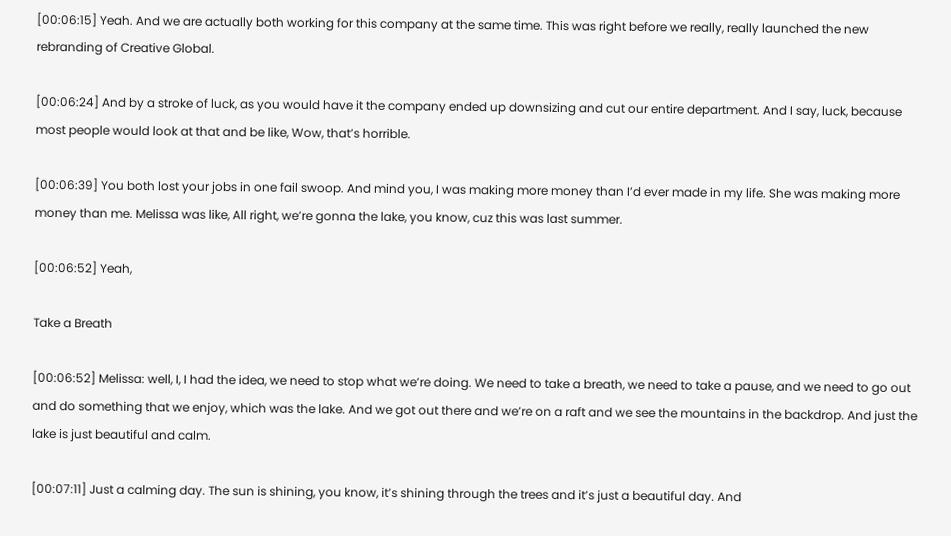[00:06:15] Yeah. And we are actually both working for this company at the same time. This was right before we really, really launched the new rebranding of Creative Global.

[00:06:24] And by a stroke of luck, as you would have it the company ended up downsizing and cut our entire department. And I say, luck, because most people would look at that and be like, Wow, that’s horrible.

[00:06:39] You both lost your jobs in one fail swoop. And mind you, I was making more money than I’d ever made in my life. She was making more money than me. Melissa was like, All right, we’re gonna the lake, you know, cuz this was last summer.

[00:06:52] Yeah,

Take a Breath

[00:06:52] Melissa: well, I, I had the idea, we need to stop what we’re doing. We need to take a breath, we need to take a pause, and we need to go out and do something that we enjoy, which was the lake. And we got out there and we’re on a raft and we see the mountains in the backdrop. And just the lake is just beautiful and calm.

[00:07:11] Just a calming day. The sun is shining, you know, it’s shining through the trees and it’s just a beautiful day. And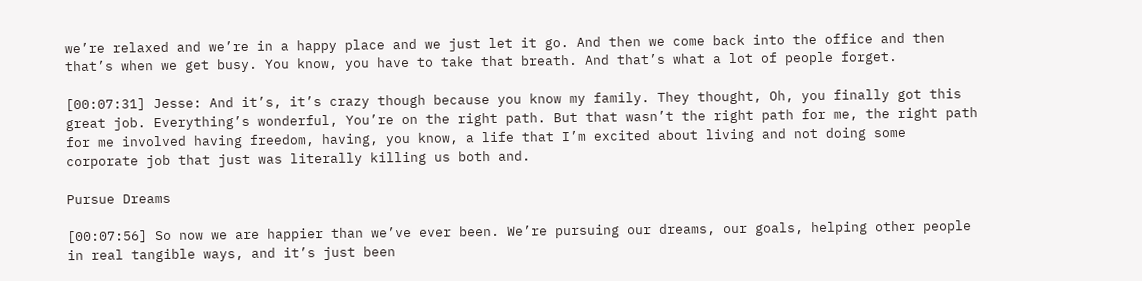we’re relaxed and we’re in a happy place and we just let it go. And then we come back into the office and then that’s when we get busy. You know, you have to take that breath. And that’s what a lot of people forget.

[00:07:31] Jesse: And it’s, it’s crazy though because you know my family. They thought, Oh, you finally got this great job. Everything’s wonderful, You’re on the right path. But that wasn’t the right path for me, the right path for me involved having freedom, having, you know, a life that I’m excited about living and not doing some corporate job that just was literally killing us both and.

Pursue Dreams

[00:07:56] So now we are happier than we’ve ever been. We’re pursuing our dreams, our goals, helping other people in real tangible ways, and it’s just been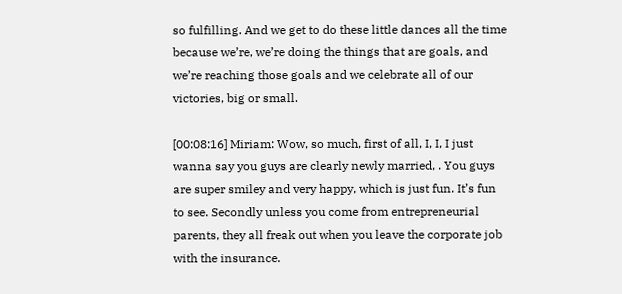so fulfilling. And we get to do these little dances all the time because we’re, we’re doing the things that are goals, and we’re reaching those goals and we celebrate all of our victories, big or small.

[00:08:16] Miriam: Wow, so much, first of all, I, I, I just wanna say you guys are clearly newly married, . You guys are super smiley and very happy, which is just fun. It’s fun to see. Secondly unless you come from entrepreneurial parents, they all freak out when you leave the corporate job with the insurance.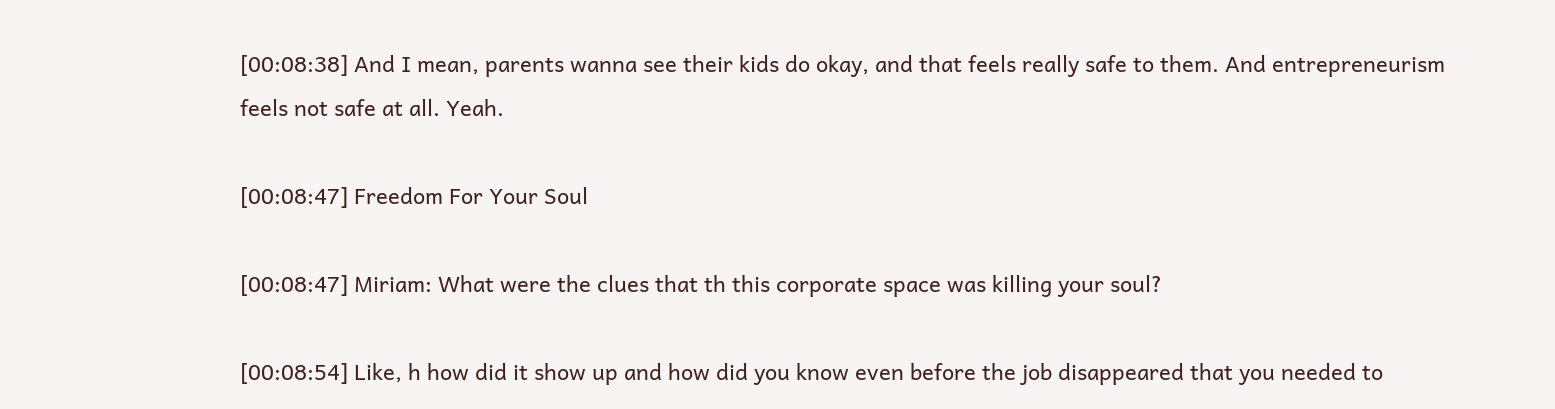[00:08:38] And I mean, parents wanna see their kids do okay, and that feels really safe to them. And entrepreneurism feels not safe at all. Yeah.

[00:08:47] Freedom For Your Soul

[00:08:47] Miriam: What were the clues that th this corporate space was killing your soul?

[00:08:54] Like, h how did it show up and how did you know even before the job disappeared that you needed to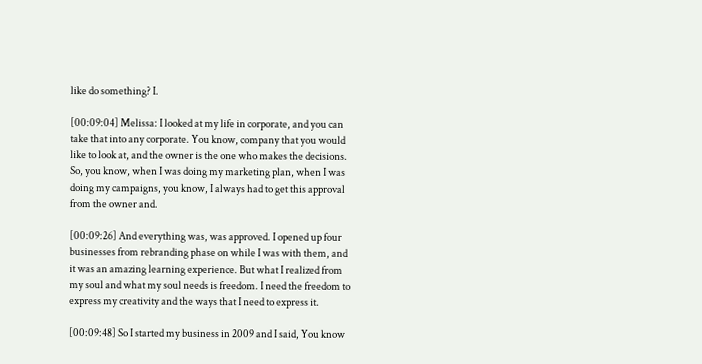like do something? I.

[00:09:04] Melissa: I looked at my life in corporate, and you can take that into any corporate. You know, company that you would like to look at, and the owner is the one who makes the decisions. So, you know, when I was doing my marketing plan, when I was doing my campaigns, you know, I always had to get this approval from the owner and.

[00:09:26] And everything was, was approved. I opened up four businesses from rebranding phase on while I was with them, and it was an amazing learning experience. But what I realized from my soul and what my soul needs is freedom. I need the freedom to express my creativity and the ways that I need to express it.

[00:09:48] So I started my business in 2009 and I said, You know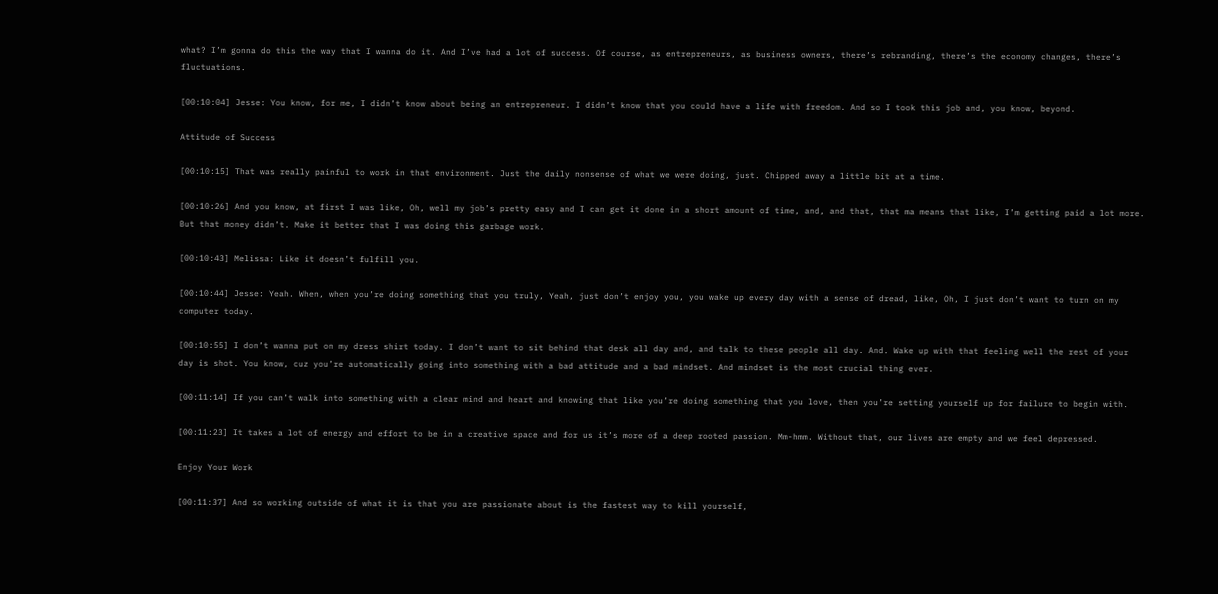what? I’m gonna do this the way that I wanna do it. And I’ve had a lot of success. Of course, as entrepreneurs, as business owners, there’s rebranding, there’s the economy changes, there’s fluctuations.

[00:10:04] Jesse: You know, for me, I didn’t know about being an entrepreneur. I didn’t know that you could have a life with freedom. And so I took this job and, you know, beyond.

Attitude of Success

[00:10:15] That was really painful to work in that environment. Just the daily nonsense of what we were doing, just. Chipped away a little bit at a time.

[00:10:26] And you know, at first I was like, Oh, well my job’s pretty easy and I can get it done in a short amount of time, and, and that, that ma means that like, I’m getting paid a lot more. But that money didn’t. Make it better that I was doing this garbage work.

[00:10:43] Melissa: Like it doesn’t fulfill you.

[00:10:44] Jesse: Yeah. When, when you’re doing something that you truly, Yeah, just don’t enjoy you, you wake up every day with a sense of dread, like, Oh, I just don’t want to turn on my computer today.

[00:10:55] I don’t wanna put on my dress shirt today. I don’t want to sit behind that desk all day and, and talk to these people all day. And. Wake up with that feeling well the rest of your day is shot. You know, cuz you’re automatically going into something with a bad attitude and a bad mindset. And mindset is the most crucial thing ever.

[00:11:14] If you can’t walk into something with a clear mind and heart and knowing that like you’re doing something that you love, then you’re setting yourself up for failure to begin with.

[00:11:23] It takes a lot of energy and effort to be in a creative space and for us it’s more of a deep rooted passion. Mm-hmm. Without that, our lives are empty and we feel depressed.

Enjoy Your Work

[00:11:37] And so working outside of what it is that you are passionate about is the fastest way to kill yourself,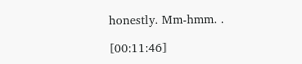honestly. Mm-hmm. .

[00:11:46]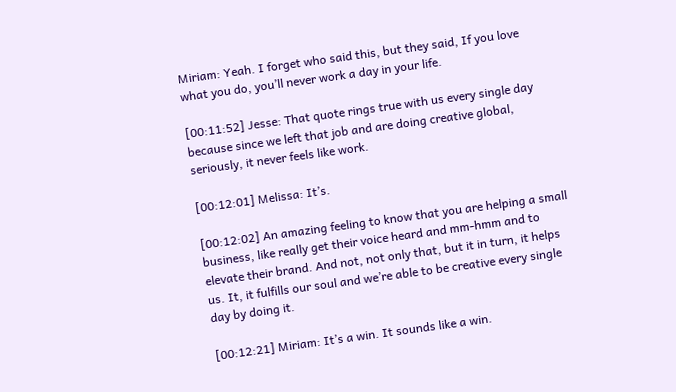Miriam: Yeah. I forget who said this, but they said, If you love what you do, you’ll never work a day in your life.

[00:11:52] Jesse: That quote rings true with us every single day because since we left that job and are doing creative global, seriously, it never feels like work.

[00:12:01] Melissa: It’s.

[00:12:02] An amazing feeling to know that you are helping a small business, like really get their voice heard and mm-hmm and to elevate their brand. And not, not only that, but it in turn, it helps us. It, it fulfills our soul and we’re able to be creative every single day by doing it.

[00:12:21] Miriam: It’s a win. It sounds like a win.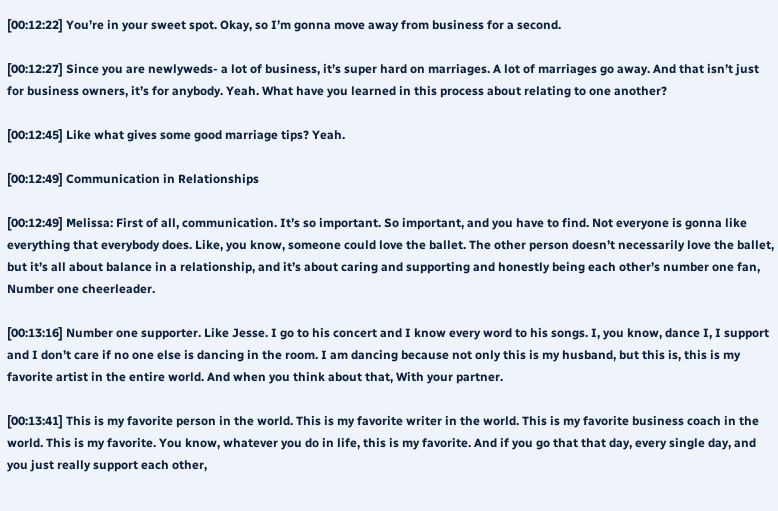[00:12:22] You’re in your sweet spot. Okay, so I’m gonna move away from business for a second.

[00:12:27] Since you are newlyweds- a lot of business, it’s super hard on marriages. A lot of marriages go away. And that isn’t just for business owners, it’s for anybody. Yeah. What have you learned in this process about relating to one another?

[00:12:45] Like what gives some good marriage tips? Yeah.

[00:12:49] Communication in Relationships

[00:12:49] Melissa: First of all, communication. It’s so important. So important, and you have to find. Not everyone is gonna like everything that everybody does. Like, you know, someone could love the ballet. The other person doesn’t necessarily love the ballet, but it’s all about balance in a relationship, and it’s about caring and supporting and honestly being each other’s number one fan, Number one cheerleader.

[00:13:16] Number one supporter. Like Jesse. I go to his concert and I know every word to his songs. I, you know, dance I, I support and I don’t care if no one else is dancing in the room. I am dancing because not only this is my husband, but this is, this is my favorite artist in the entire world. And when you think about that, With your partner.

[00:13:41] This is my favorite person in the world. This is my favorite writer in the world. This is my favorite business coach in the world. This is my favorite. You know, whatever you do in life, this is my favorite. And if you go that that day, every single day, and you just really support each other,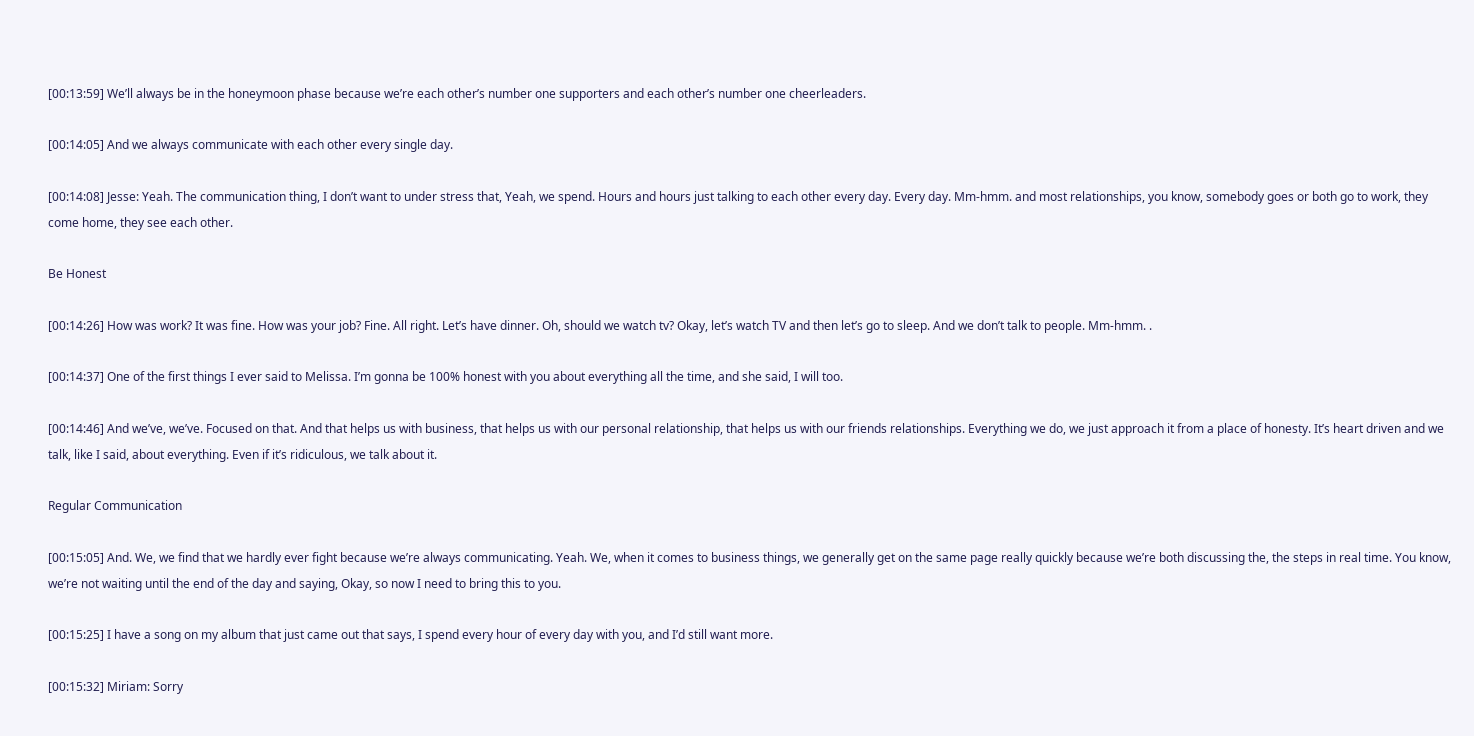[00:13:59] We’ll always be in the honeymoon phase because we’re each other’s number one supporters and each other’s number one cheerleaders.

[00:14:05] And we always communicate with each other every single day.

[00:14:08] Jesse: Yeah. The communication thing, I don’t want to under stress that, Yeah, we spend. Hours and hours just talking to each other every day. Every day. Mm-hmm. and most relationships, you know, somebody goes or both go to work, they come home, they see each other.

Be Honest

[00:14:26] How was work? It was fine. How was your job? Fine. All right. Let’s have dinner. Oh, should we watch tv? Okay, let’s watch TV and then let’s go to sleep. And we don’t talk to people. Mm-hmm. .

[00:14:37] One of the first things I ever said to Melissa. I’m gonna be 100% honest with you about everything all the time, and she said, I will too.

[00:14:46] And we’ve, we’ve. Focused on that. And that helps us with business, that helps us with our personal relationship, that helps us with our friends relationships. Everything we do, we just approach it from a place of honesty. It’s heart driven and we talk, like I said, about everything. Even if it’s ridiculous, we talk about it.

Regular Communication

[00:15:05] And. We, we find that we hardly ever fight because we’re always communicating. Yeah. We, when it comes to business things, we generally get on the same page really quickly because we’re both discussing the, the steps in real time. You know, we’re not waiting until the end of the day and saying, Okay, so now I need to bring this to you.

[00:15:25] I have a song on my album that just came out that says, I spend every hour of every day with you, and I’d still want more.

[00:15:32] Miriam: Sorry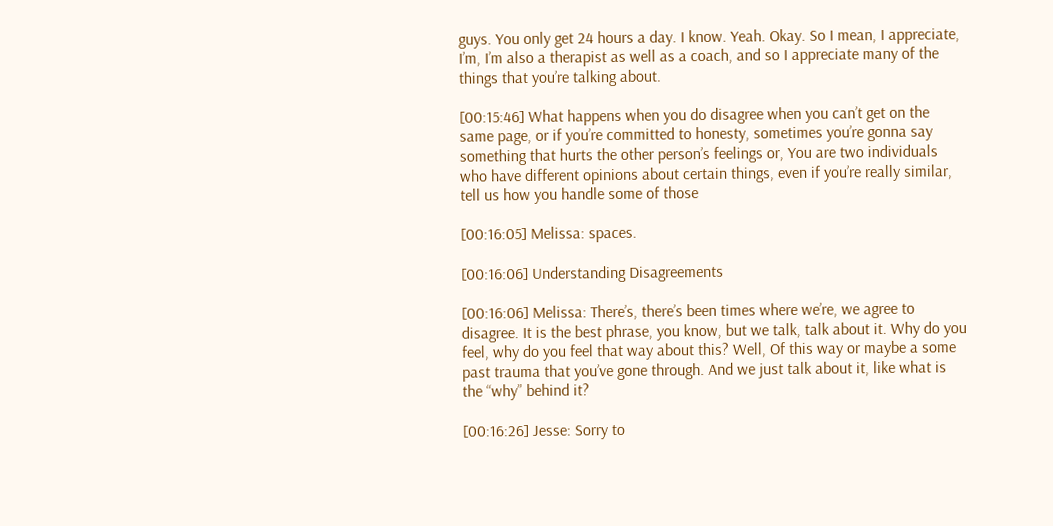guys. You only get 24 hours a day. I know. Yeah. Okay. So I mean, I appreciate, I’m, I’m also a therapist as well as a coach, and so I appreciate many of the things that you’re talking about.

[00:15:46] What happens when you do disagree when you can’t get on the same page, or if you’re committed to honesty, sometimes you’re gonna say something that hurts the other person’s feelings or, You are two individuals who have different opinions about certain things, even if you’re really similar, tell us how you handle some of those

[00:16:05] Melissa: spaces.

[00:16:06] Understanding Disagreements

[00:16:06] Melissa: There’s, there’s been times where we’re, we agree to disagree. It is the best phrase, you know, but we talk, talk about it. Why do you feel, why do you feel that way about this? Well, Of this way or maybe a some past trauma that you’ve gone through. And we just talk about it, like what is the “why” behind it?

[00:16:26] Jesse: Sorry to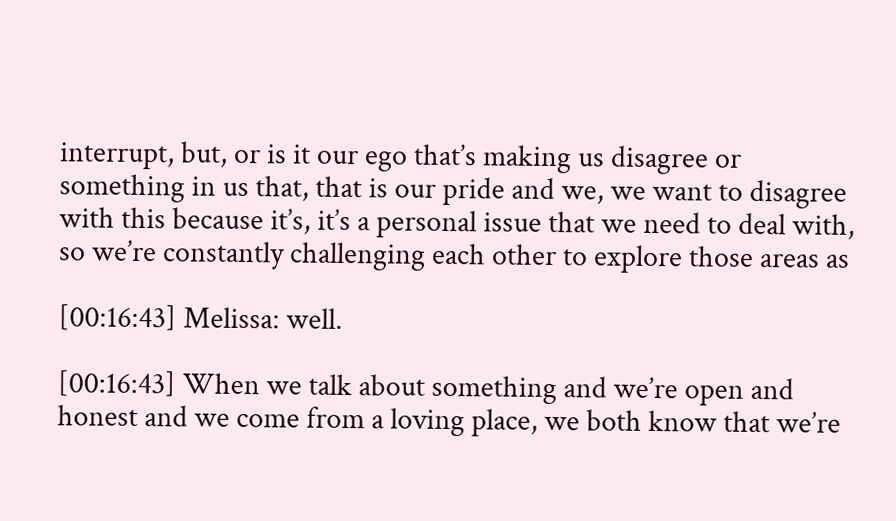interrupt, but, or is it our ego that’s making us disagree or something in us that, that is our pride and we, we want to disagree with this because it’s, it’s a personal issue that we need to deal with, so we’re constantly challenging each other to explore those areas as

[00:16:43] Melissa: well.

[00:16:43] When we talk about something and we’re open and honest and we come from a loving place, we both know that we’re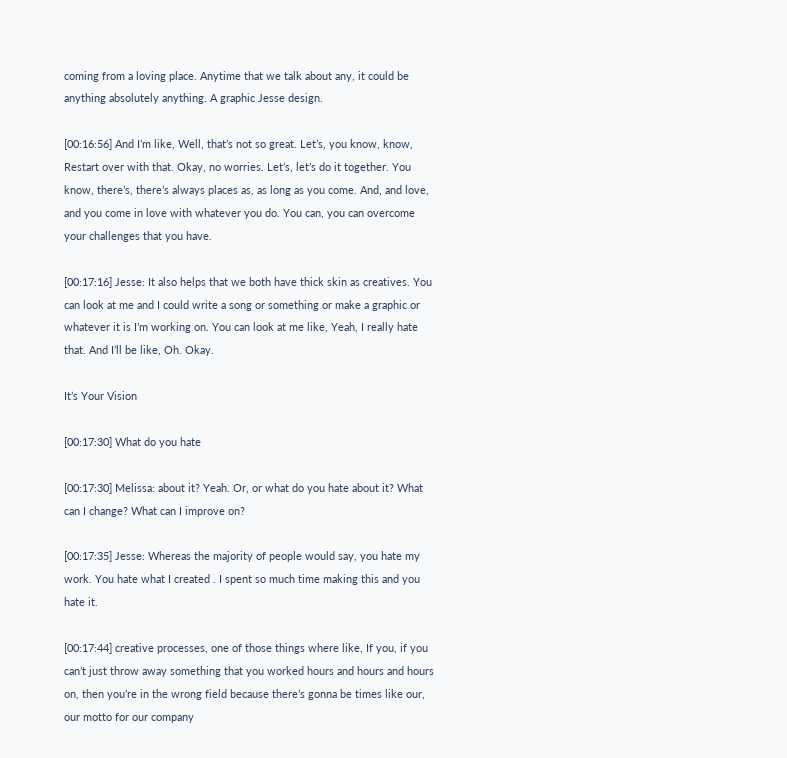coming from a loving place. Anytime that we talk about any, it could be anything absolutely anything. A graphic Jesse design.

[00:16:56] And I’m like, Well, that’s not so great. Let’s, you know, know, Restart over with that. Okay, no worries. Let’s, let’s do it together. You know, there’s, there’s always places as, as long as you come. And, and love, and you come in love with whatever you do. You can, you can overcome your challenges that you have.

[00:17:16] Jesse: It also helps that we both have thick skin as creatives. You can look at me and I could write a song or something or make a graphic or whatever it is I’m working on. You can look at me like, Yeah, I really hate that. And I’ll be like, Oh. Okay.

It’s Your Vision

[00:17:30] What do you hate

[00:17:30] Melissa: about it? Yeah. Or, or what do you hate about it? What can I change? What can I improve on?

[00:17:35] Jesse: Whereas the majority of people would say, you hate my work. You hate what I created . I spent so much time making this and you hate it.

[00:17:44] creative processes, one of those things where like, If you, if you can’t just throw away something that you worked hours and hours and hours on, then you’re in the wrong field because there’s gonna be times like our, our motto for our company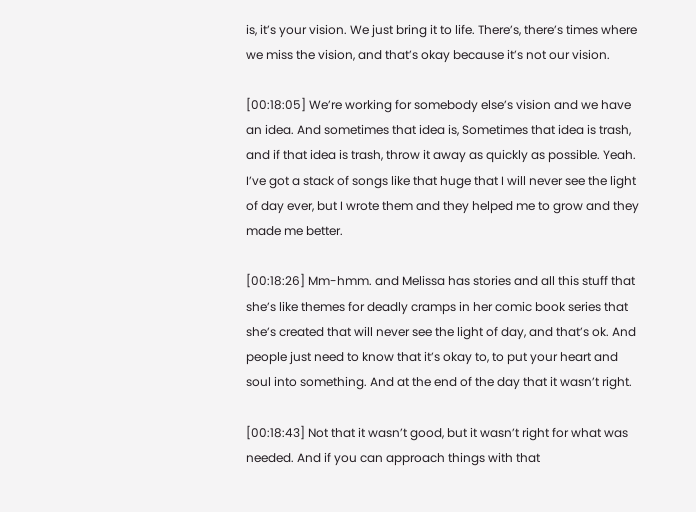is, it’s your vision. We just bring it to life. There’s, there’s times where we miss the vision, and that’s okay because it’s not our vision.

[00:18:05] We’re working for somebody else’s vision and we have an idea. And sometimes that idea is, Sometimes that idea is trash, and if that idea is trash, throw it away as quickly as possible. Yeah. I’ve got a stack of songs like that huge that I will never see the light of day ever, but I wrote them and they helped me to grow and they made me better.

[00:18:26] Mm-hmm. and Melissa has stories and all this stuff that she’s like themes for deadly cramps in her comic book series that she’s created that will never see the light of day, and that’s ok. And people just need to know that it’s okay to, to put your heart and soul into something. And at the end of the day that it wasn’t right.

[00:18:43] Not that it wasn’t good, but it wasn’t right for what was needed. And if you can approach things with that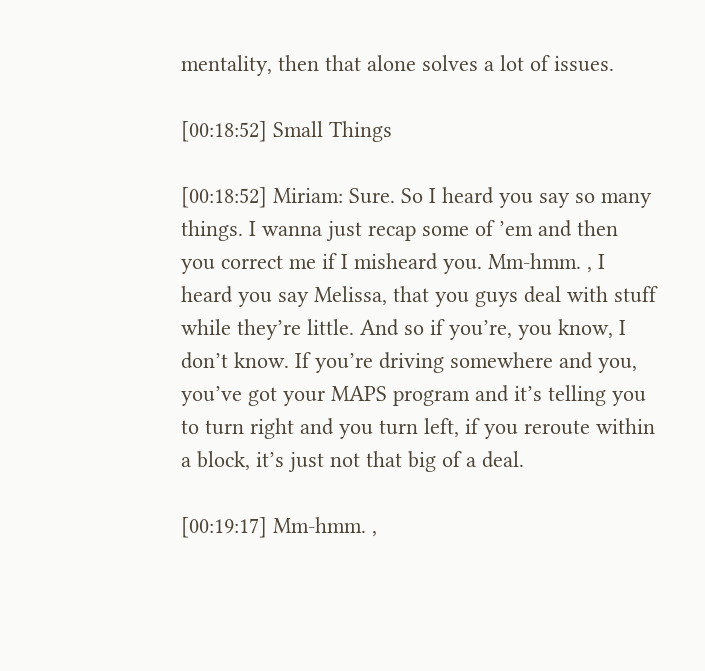mentality, then that alone solves a lot of issues.

[00:18:52] Small Things

[00:18:52] Miriam: Sure. So I heard you say so many things. I wanna just recap some of ’em and then you correct me if I misheard you. Mm-hmm. , I heard you say Melissa, that you guys deal with stuff while they’re little. And so if you’re, you know, I don’t know. If you’re driving somewhere and you, you’ve got your MAPS program and it’s telling you to turn right and you turn left, if you reroute within a block, it’s just not that big of a deal.

[00:19:17] Mm-hmm. ,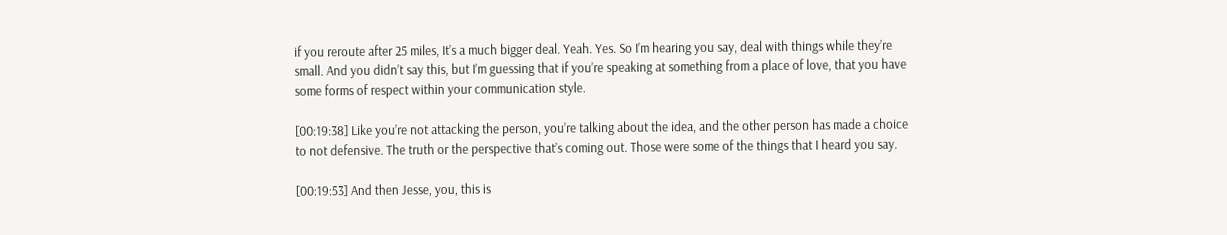if you reroute after 25 miles, It’s a much bigger deal. Yeah. Yes. So I’m hearing you say, deal with things while they’re small. And you didn’t say this, but I’m guessing that if you’re speaking at something from a place of love, that you have some forms of respect within your communication style.

[00:19:38] Like you’re not attacking the person, you’re talking about the idea, and the other person has made a choice to not defensive. The truth or the perspective that’s coming out. Those were some of the things that I heard you say.

[00:19:53] And then Jesse, you, this is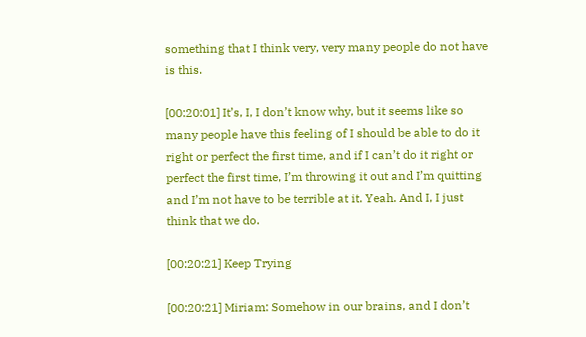something that I think very, very many people do not have is this.

[00:20:01] It’s, I, I don’t know why, but it seems like so many people have this feeling of I should be able to do it right or perfect the first time, and if I can’t do it right or perfect the first time, I’m throwing it out and I’m quitting and I’m not have to be terrible at it. Yeah. And I, I just think that we do.

[00:20:21] Keep Trying

[00:20:21] Miriam: Somehow in our brains, and I don’t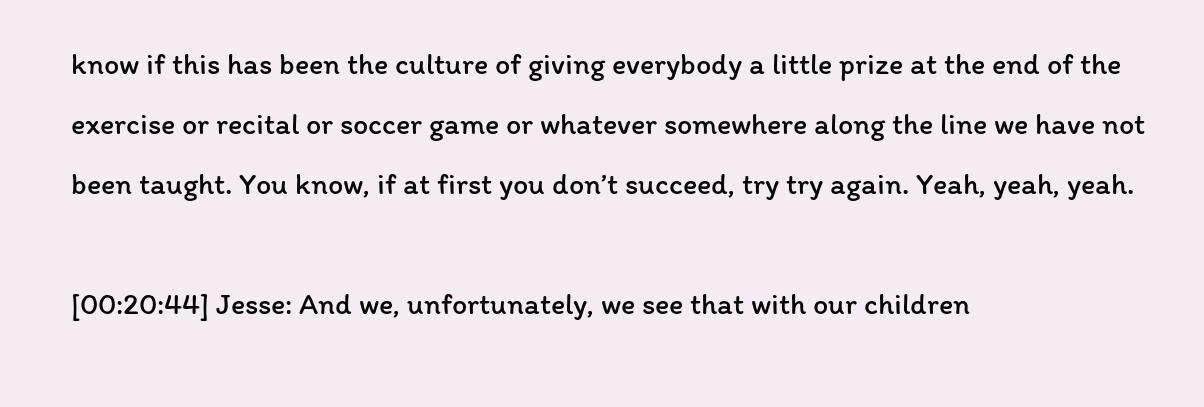know if this has been the culture of giving everybody a little prize at the end of the exercise or recital or soccer game or whatever somewhere along the line we have not been taught. You know, if at first you don’t succeed, try try again. Yeah, yeah, yeah.

[00:20:44] Jesse: And we, unfortunately, we see that with our children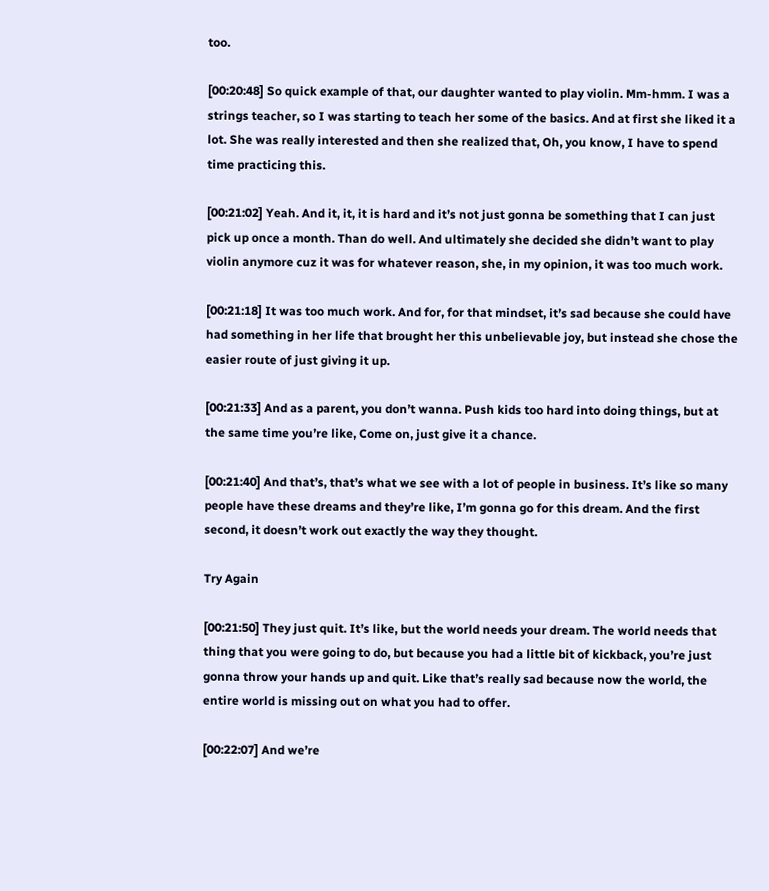too.

[00:20:48] So quick example of that, our daughter wanted to play violin. Mm-hmm. I was a strings teacher, so I was starting to teach her some of the basics. And at first she liked it a lot. She was really interested and then she realized that, Oh, you know, I have to spend time practicing this.

[00:21:02] Yeah. And it, it, it is hard and it’s not just gonna be something that I can just pick up once a month. Than do well. And ultimately she decided she didn’t want to play violin anymore cuz it was for whatever reason, she, in my opinion, it was too much work.

[00:21:18] It was too much work. And for, for that mindset, it’s sad because she could have had something in her life that brought her this unbelievable joy, but instead she chose the easier route of just giving it up.

[00:21:33] And as a parent, you don’t wanna. Push kids too hard into doing things, but at the same time you’re like, Come on, just give it a chance.

[00:21:40] And that’s, that’s what we see with a lot of people in business. It’s like so many people have these dreams and they’re like, I’m gonna go for this dream. And the first second, it doesn’t work out exactly the way they thought.

Try Again

[00:21:50] They just quit. It’s like, but the world needs your dream. The world needs that thing that you were going to do, but because you had a little bit of kickback, you’re just gonna throw your hands up and quit. Like that’s really sad because now the world, the entire world is missing out on what you had to offer.

[00:22:07] And we’re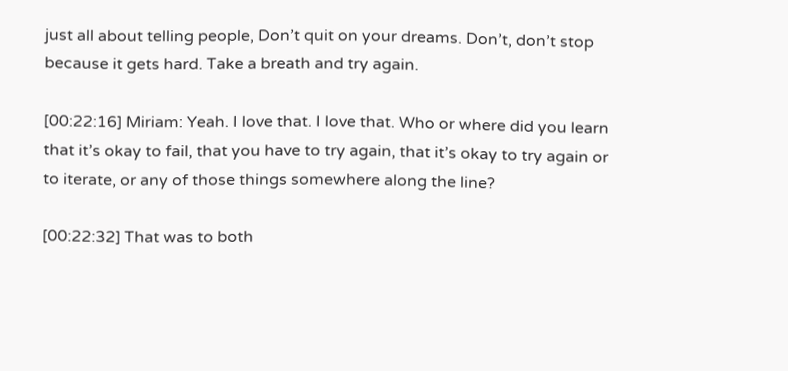just all about telling people, Don’t quit on your dreams. Don’t, don’t stop because it gets hard. Take a breath and try again.

[00:22:16] Miriam: Yeah. I love that. I love that. Who or where did you learn that it’s okay to fail, that you have to try again, that it’s okay to try again or to iterate, or any of those things somewhere along the line?

[00:22:32] That was to both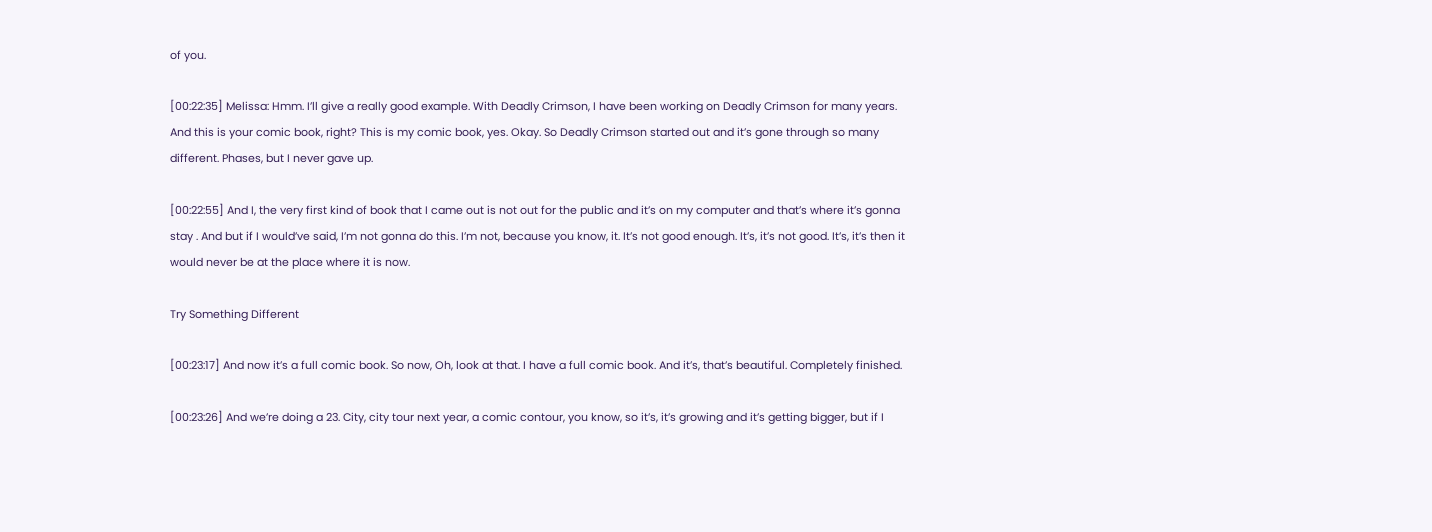of you.

[00:22:35] Melissa: Hmm. I’ll give a really good example. With Deadly Crimson, I have been working on Deadly Crimson for many years. And this is your comic book, right? This is my comic book, yes. Okay. So Deadly Crimson started out and it’s gone through so many different. Phases, but I never gave up.

[00:22:55] And I, the very first kind of book that I came out is not out for the public and it’s on my computer and that’s where it’s gonna stay . And but if I would’ve said, I’m not gonna do this. I’m not, because you know, it. It’s not good enough. It’s, it’s not good. It’s, it’s then it would never be at the place where it is now.

Try Something Different

[00:23:17] And now it’s a full comic book. So now, Oh, look at that. I have a full comic book. And it’s, that’s beautiful. Completely finished.

[00:23:26] And we’re doing a 23. City, city tour next year, a comic contour, you know, so it’s, it’s growing and it’s getting bigger, but if I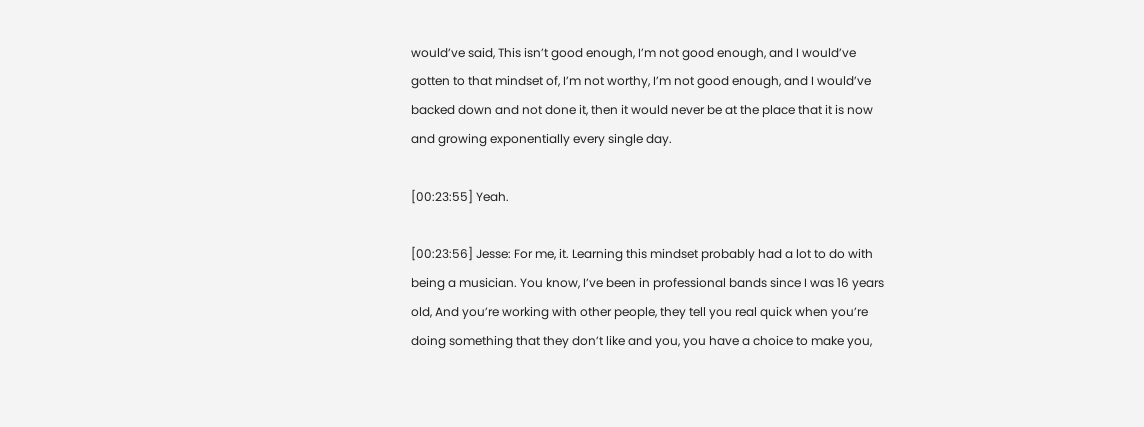would’ve said, This isn’t good enough, I’m not good enough, and I would’ve gotten to that mindset of, I’m not worthy, I’m not good enough, and I would’ve backed down and not done it, then it would never be at the place that it is now and growing exponentially every single day.

[00:23:55] Yeah.

[00:23:56] Jesse: For me, it. Learning this mindset probably had a lot to do with being a musician. You know, I’ve been in professional bands since I was 16 years old, And you’re working with other people, they tell you real quick when you’re doing something that they don’t like and you, you have a choice to make you,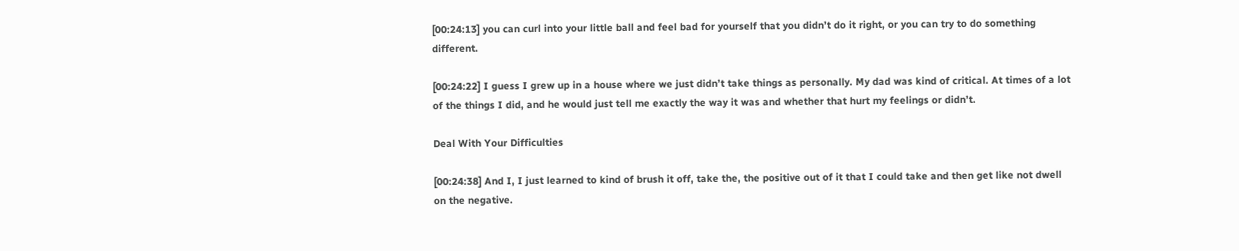[00:24:13] you can curl into your little ball and feel bad for yourself that you didn’t do it right, or you can try to do something different.

[00:24:22] I guess I grew up in a house where we just didn’t take things as personally. My dad was kind of critical. At times of a lot of the things I did, and he would just tell me exactly the way it was and whether that hurt my feelings or didn’t.

Deal With Your Difficulties

[00:24:38] And I, I just learned to kind of brush it off, take the, the positive out of it that I could take and then get like not dwell on the negative.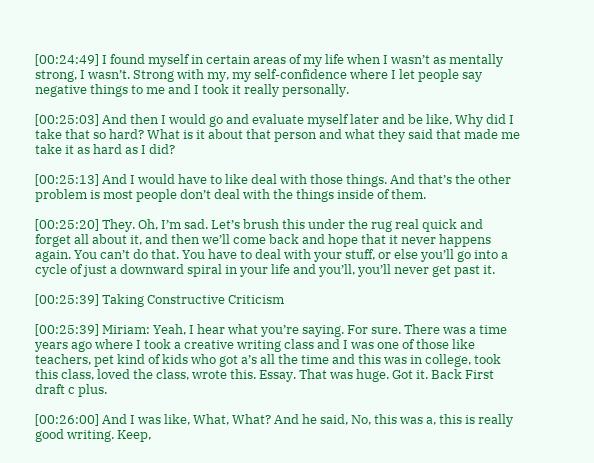[00:24:49] I found myself in certain areas of my life when I wasn’t as mentally strong, I wasn’t. Strong with my, my self-confidence where I let people say negative things to me and I took it really personally.

[00:25:03] And then I would go and evaluate myself later and be like, Why did I take that so hard? What is it about that person and what they said that made me take it as hard as I did?

[00:25:13] And I would have to like deal with those things. And that’s the other problem is most people don’t deal with the things inside of them.

[00:25:20] They. Oh, I’m sad. Let’s brush this under the rug real quick and forget all about it, and then we’ll come back and hope that it never happens again. You can’t do that. You have to deal with your stuff, or else you’ll go into a cycle of just a downward spiral in your life and you’ll, you’ll never get past it.

[00:25:39] Taking Constructive Criticism

[00:25:39] Miriam: Yeah, I hear what you’re saying. For sure. There was a time years ago where I took a creative writing class and I was one of those like teachers, pet kind of kids who got a’s all the time and this was in college, took this class, loved the class, wrote this. Essay. That was huge. Got it. Back First draft c plus.

[00:26:00] And I was like, What, What? And he said, No, this was a, this is really good writing. Keep,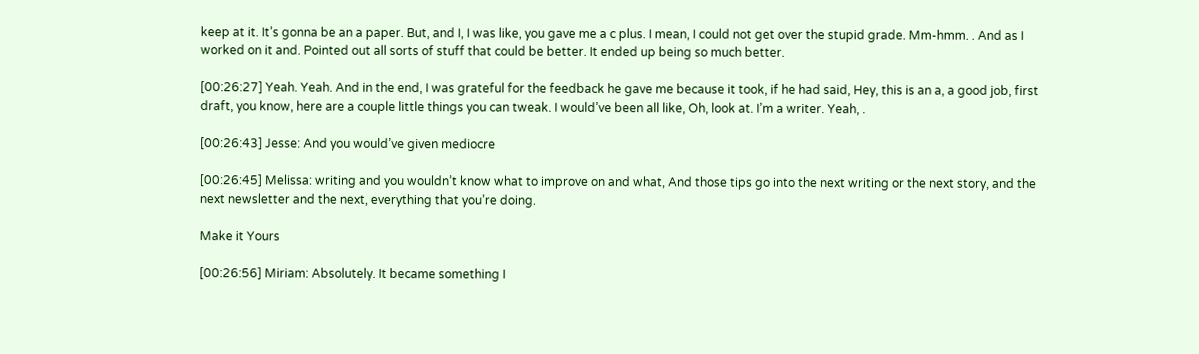keep at it. It’s gonna be an a paper. But, and I, I was like, you gave me a c plus. I mean, I could not get over the stupid grade. Mm-hmm. . And as I worked on it and. Pointed out all sorts of stuff that could be better. It ended up being so much better.

[00:26:27] Yeah. Yeah. And in the end, I was grateful for the feedback he gave me because it took, if he had said, Hey, this is an a, a good job, first draft, you know, here are a couple little things you can tweak. I would’ve been all like, Oh, look at. I’m a writer. Yeah, .

[00:26:43] Jesse: And you would’ve given mediocre

[00:26:45] Melissa: writing and you wouldn’t know what to improve on and what, And those tips go into the next writing or the next story, and the next newsletter and the next, everything that you’re doing.

Make it Yours

[00:26:56] Miriam: Absolutely. It became something I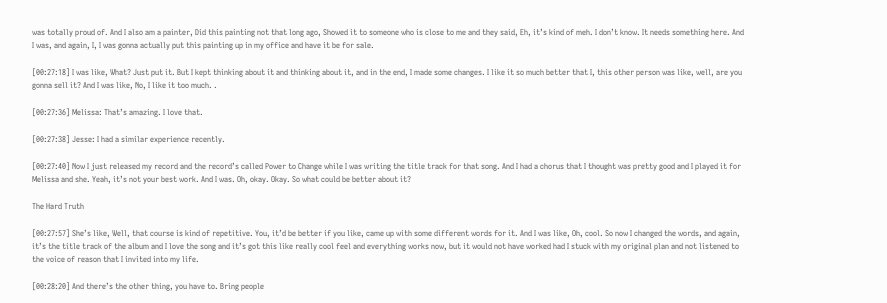was totally proud of. And I also am a painter, Did this painting not that long ago, Showed it to someone who is close to me and they said, Eh, it’s kind of meh. I don’t know. It needs something here. And I was, and again, I, I was gonna actually put this painting up in my office and have it be for sale.

[00:27:18] I was like, What? Just put it. But I kept thinking about it and thinking about it, and in the end, I made some changes. I like it so much better that I, this other person was like, well, are you gonna sell it? And I was like, No, I like it too much. .

[00:27:36] Melissa: That’s amazing. I love that.

[00:27:38] Jesse: I had a similar experience recently.

[00:27:40] Now I just released my record and the record’s called Power to Change while I was writing the title track for that song. And I had a chorus that I thought was pretty good and I played it for Melissa and she. Yeah, it’s not your best work. And I was. Oh, okay. Okay. So what could be better about it?

The Hard Truth

[00:27:57] She’s like, Well, that course is kind of repetitive. You, it’d be better if you like, came up with some different words for it. And I was like, Oh, cool. So now I changed the words, and again, it’s the title track of the album and I love the song and it’s got this like really cool feel and everything works now, but it would not have worked had I stuck with my original plan and not listened to the voice of reason that I invited into my life.

[00:28:20] And there’s the other thing, you have to. Bring people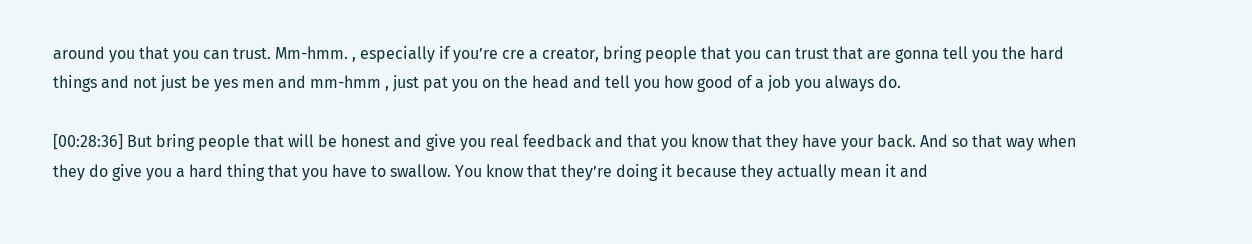around you that you can trust. Mm-hmm. , especially if you’re cre a creator, bring people that you can trust that are gonna tell you the hard things and not just be yes men and mm-hmm , just pat you on the head and tell you how good of a job you always do.

[00:28:36] But bring people that will be honest and give you real feedback and that you know that they have your back. And so that way when they do give you a hard thing that you have to swallow. You know that they’re doing it because they actually mean it and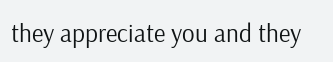they appreciate you and they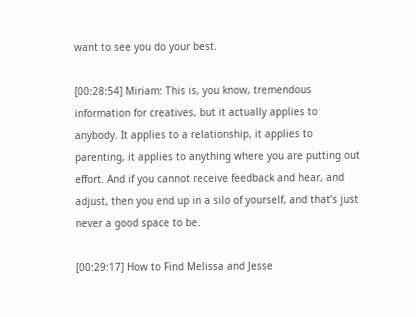want to see you do your best.

[00:28:54] Miriam: This is, you know, tremendous information for creatives, but it actually applies to anybody. It applies to a relationship, it applies to parenting, it applies to anything where you are putting out effort. And if you cannot receive feedback and hear, and adjust, then you end up in a silo of yourself, and that’s just never a good space to be.

[00:29:17] How to Find Melissa and Jesse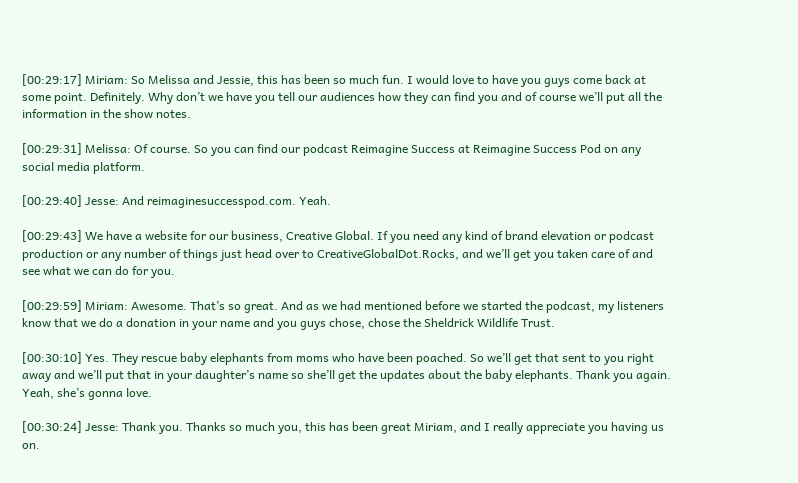[00:29:17] Miriam: So Melissa and Jessie, this has been so much fun. I would love to have you guys come back at some point. Definitely. Why don’t we have you tell our audiences how they can find you and of course we’ll put all the information in the show notes.

[00:29:31] Melissa: Of course. So you can find our podcast Reimagine Success at Reimagine Success Pod on any social media platform.

[00:29:40] Jesse: And reimaginesuccesspod.com. Yeah.

[00:29:43] We have a website for our business, Creative Global. If you need any kind of brand elevation or podcast production or any number of things just head over to CreativeGlobalDot.Rocks, and we’ll get you taken care of and see what we can do for you.

[00:29:59] Miriam: Awesome. That’s so great. And as we had mentioned before we started the podcast, my listeners know that we do a donation in your name and you guys chose, chose the Sheldrick Wildlife Trust.

[00:30:10] Yes. They rescue baby elephants from moms who have been poached. So we’ll get that sent to you right away and we’ll put that in your daughter’s name so she’ll get the updates about the baby elephants. Thank you again. Yeah, she’s gonna love.

[00:30:24] Jesse: Thank you. Thanks so much you, this has been great Miriam, and I really appreciate you having us on.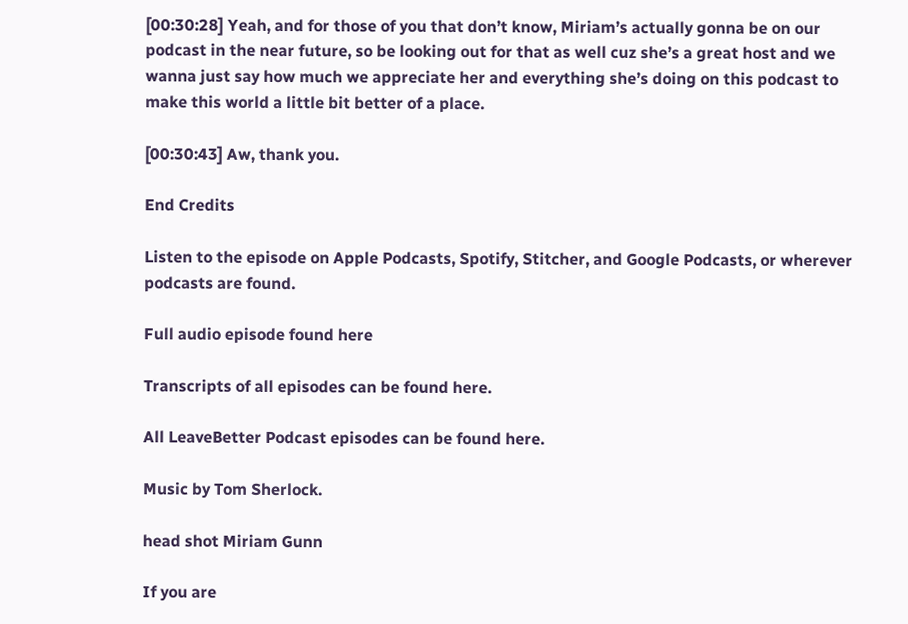[00:30:28] Yeah, and for those of you that don’t know, Miriam’s actually gonna be on our podcast in the near future, so be looking out for that as well cuz she’s a great host and we wanna just say how much we appreciate her and everything she’s doing on this podcast to make this world a little bit better of a place.

[00:30:43] Aw, thank you.

End Credits

Listen to the episode on Apple Podcasts, Spotify, Stitcher, and Google Podcasts, or wherever podcasts are found.

Full audio episode found here

Transcripts of all episodes can be found here.

All LeaveBetter Podcast episodes can be found here.

Music by Tom Sherlock.

head shot Miriam Gunn

If you are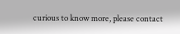curious to know more, please contact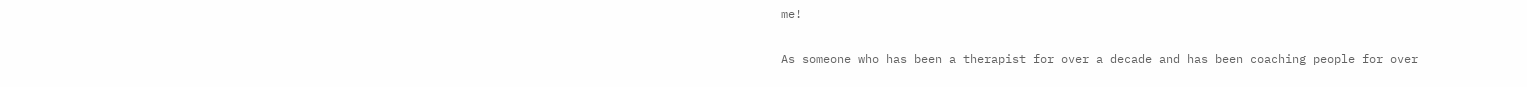me!

As someone who has been a therapist for over a decade and has been coaching people for over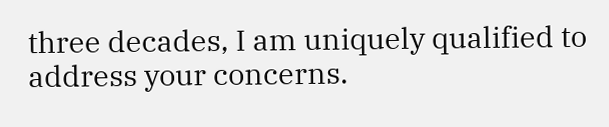three decades, I am uniquely qualified to address your concerns.